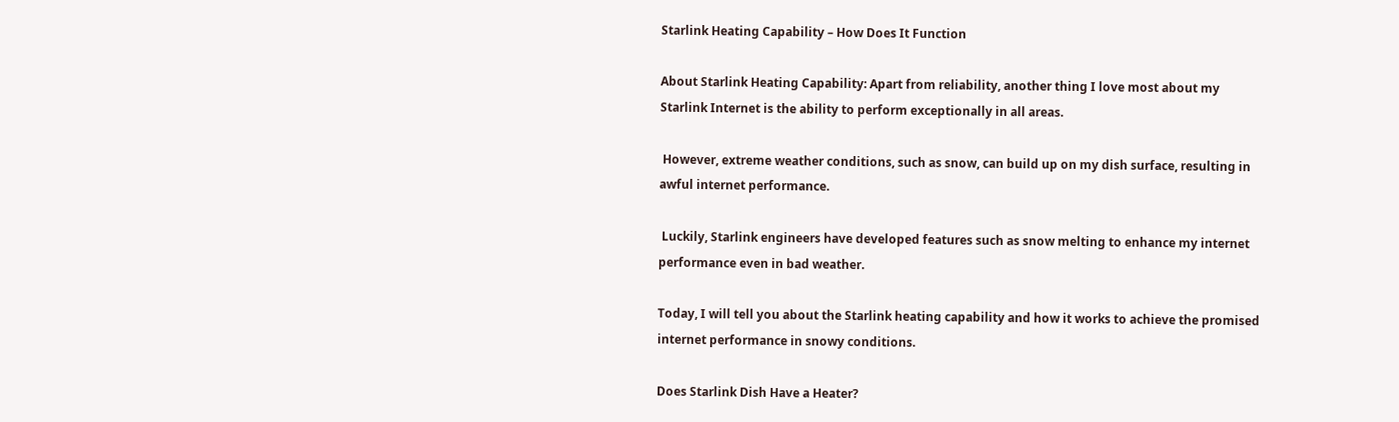Starlink Heating Capability – How Does It Function

About Starlink Heating Capability: Apart from reliability, another thing I love most about my Starlink Internet is the ability to perform exceptionally in all areas.

 However, extreme weather conditions, such as snow, can build up on my dish surface, resulting in awful internet performance.

 Luckily, Starlink engineers have developed features such as snow melting to enhance my internet performance even in bad weather.

Today, I will tell you about the Starlink heating capability and how it works to achieve the promised internet performance in snowy conditions.

Does Starlink Dish Have a Heater?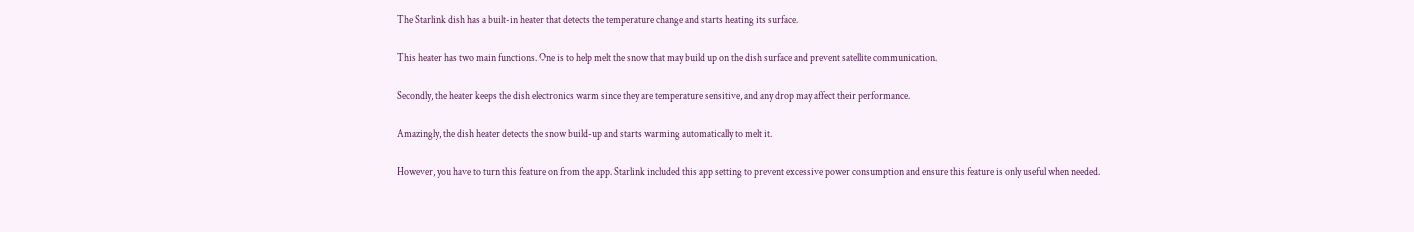The Starlink dish has a built-in heater that detects the temperature change and starts heating its surface.

This heater has two main functions. One is to help melt the snow that may build up on the dish surface and prevent satellite communication.

Secondly, the heater keeps the dish electronics warm since they are temperature sensitive, and any drop may affect their performance.

Amazingly, the dish heater detects the snow build-up and starts warming automatically to melt it.

However, you have to turn this feature on from the app. Starlink included this app setting to prevent excessive power consumption and ensure this feature is only useful when needed.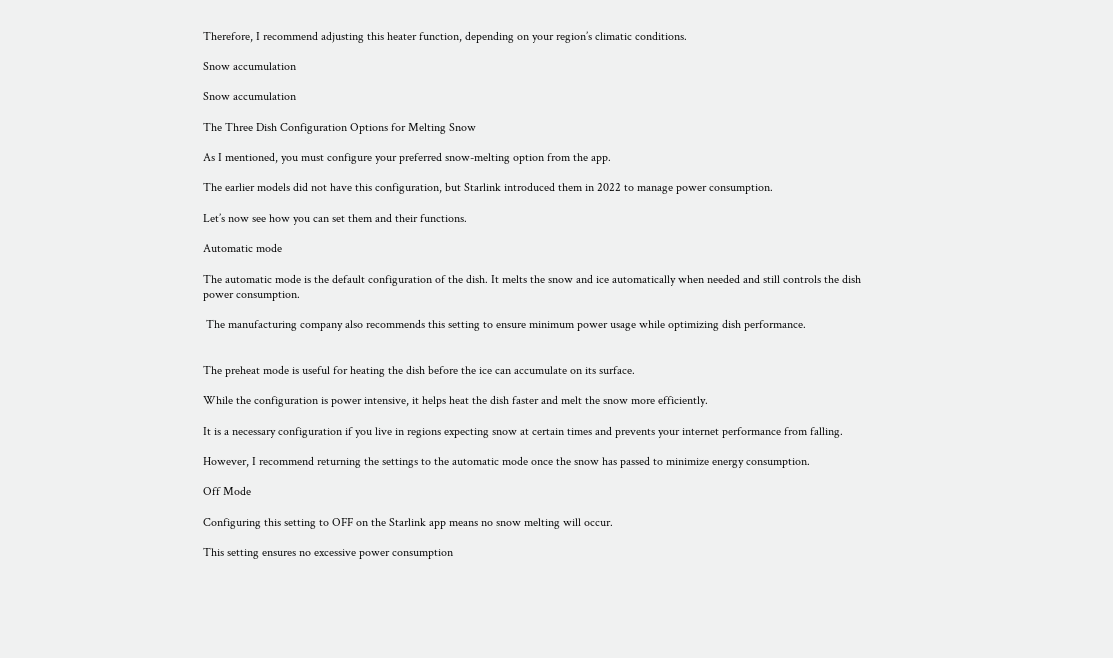Therefore, I recommend adjusting this heater function, depending on your region’s climatic conditions.

Snow accumulation

Snow accumulation

The Three Dish Configuration Options for Melting Snow

As I mentioned, you must configure your preferred snow-melting option from the app.

The earlier models did not have this configuration, but Starlink introduced them in 2022 to manage power consumption.

Let’s now see how you can set them and their functions.

Automatic mode

The automatic mode is the default configuration of the dish. It melts the snow and ice automatically when needed and still controls the dish power consumption.

 The manufacturing company also recommends this setting to ensure minimum power usage while optimizing dish performance.


The preheat mode is useful for heating the dish before the ice can accumulate on its surface.

While the configuration is power intensive, it helps heat the dish faster and melt the snow more efficiently.

It is a necessary configuration if you live in regions expecting snow at certain times and prevents your internet performance from falling.

However, I recommend returning the settings to the automatic mode once the snow has passed to minimize energy consumption.

Off Mode

Configuring this setting to OFF on the Starlink app means no snow melting will occur.

This setting ensures no excessive power consumption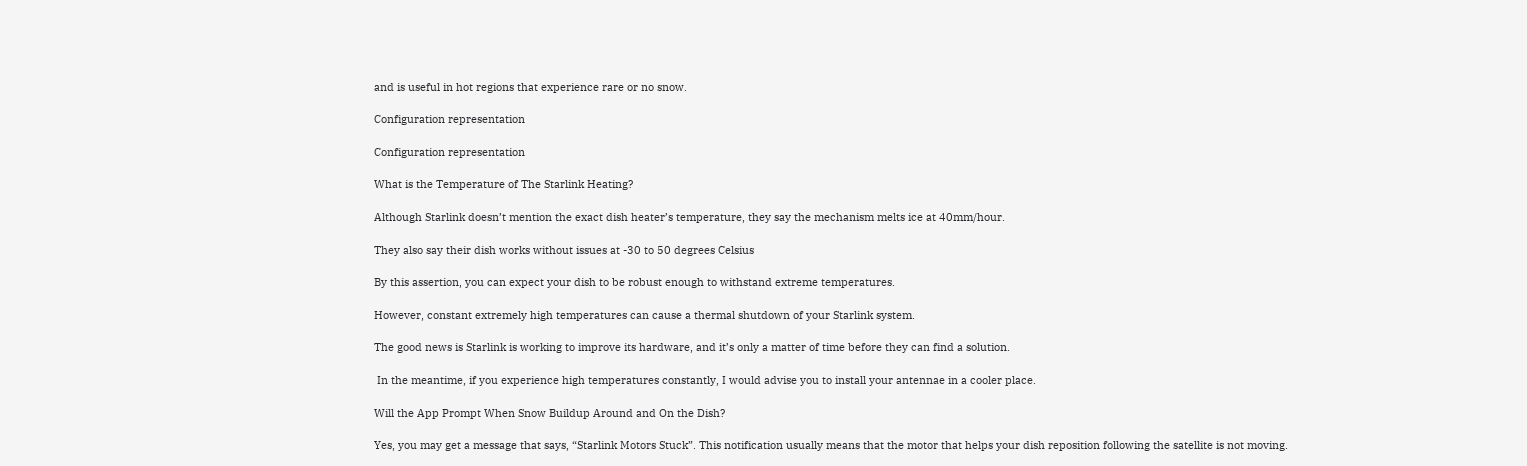and is useful in hot regions that experience rare or no snow.

Configuration representation

Configuration representation

What is the Temperature of The Starlink Heating?

Although Starlink doesn’t mention the exact dish heater’s temperature, they say the mechanism melts ice at 40mm/hour.

They also say their dish works without issues at -30 to 50 degrees Celsius

By this assertion, you can expect your dish to be robust enough to withstand extreme temperatures.

However, constant extremely high temperatures can cause a thermal shutdown of your Starlink system.

The good news is Starlink is working to improve its hardware, and it’s only a matter of time before they can find a solution.

 In the meantime, if you experience high temperatures constantly, I would advise you to install your antennae in a cooler place.

Will the App Prompt When Snow Buildup Around and On the Dish?

Yes, you may get a message that says, “Starlink Motors Stuck”. This notification usually means that the motor that helps your dish reposition following the satellite is not moving.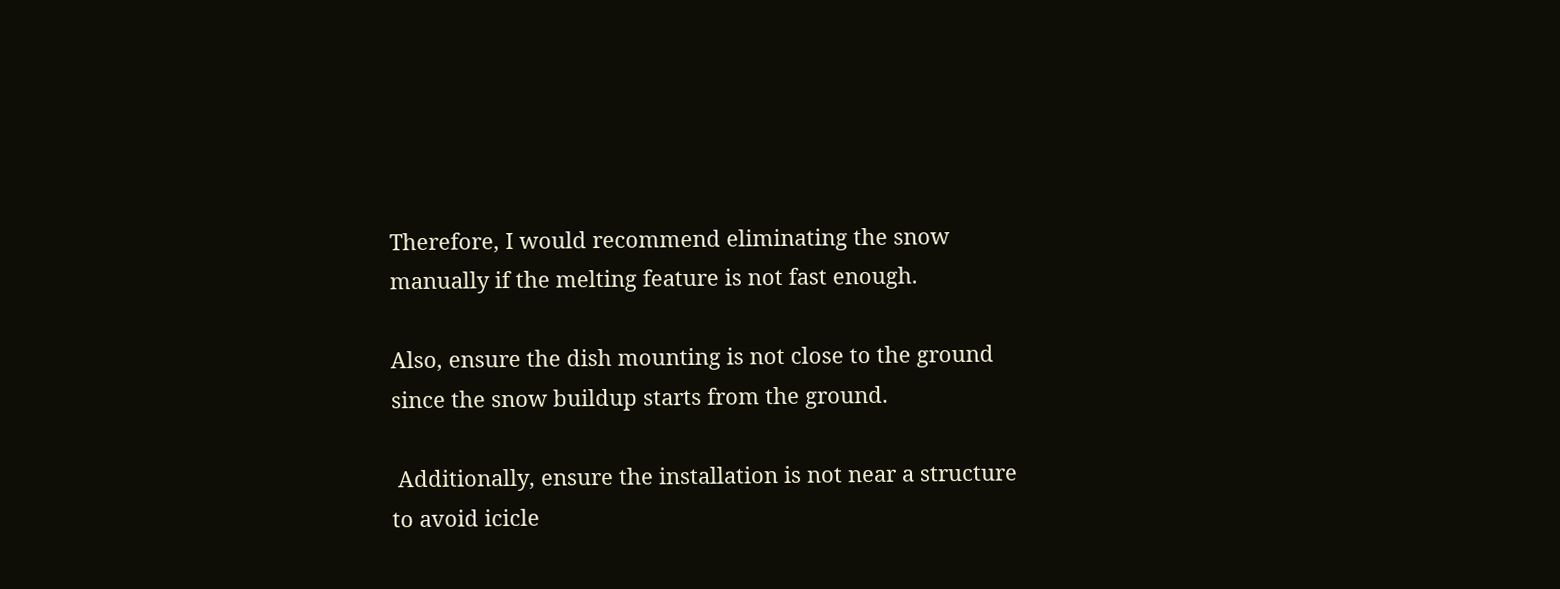Therefore, I would recommend eliminating the snow manually if the melting feature is not fast enough.

Also, ensure the dish mounting is not close to the ground since the snow buildup starts from the ground.

 Additionally, ensure the installation is not near a structure to avoid icicle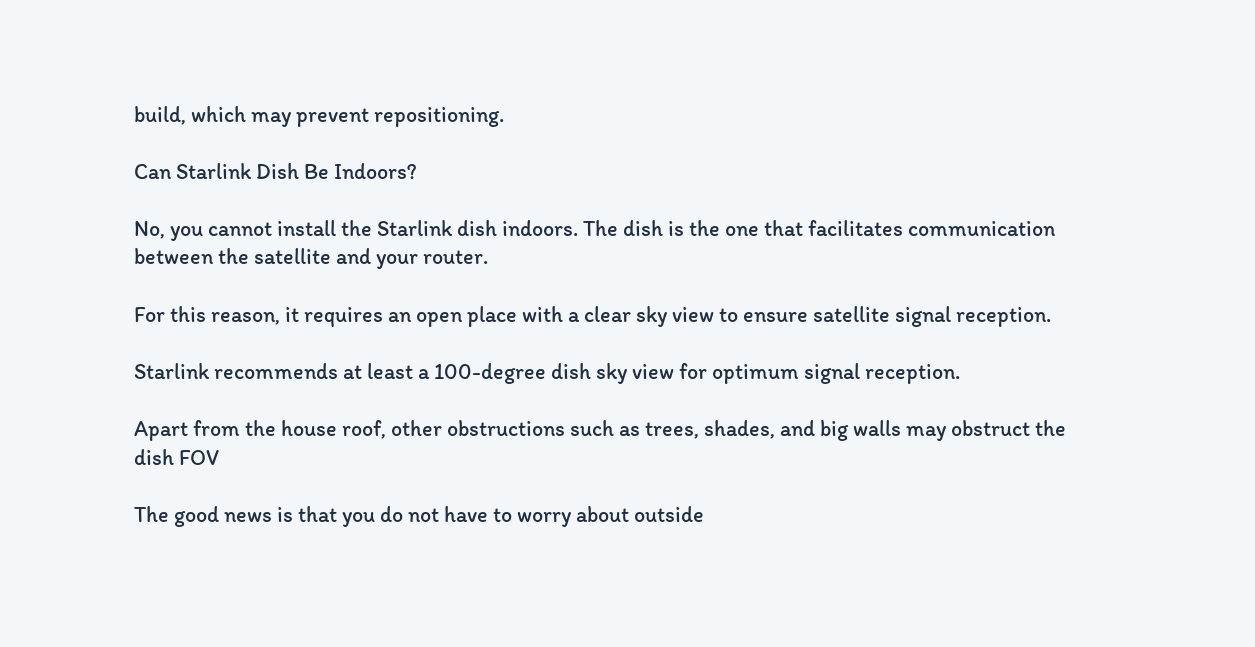build, which may prevent repositioning.

Can Starlink Dish Be Indoors?

No, you cannot install the Starlink dish indoors. The dish is the one that facilitates communication between the satellite and your router.

For this reason, it requires an open place with a clear sky view to ensure satellite signal reception.

Starlink recommends at least a 100-degree dish sky view for optimum signal reception.

Apart from the house roof, other obstructions such as trees, shades, and big walls may obstruct the dish FOV

The good news is that you do not have to worry about outside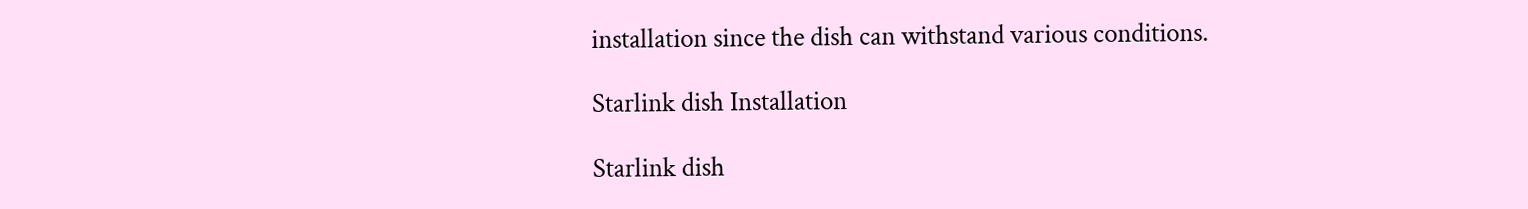installation since the dish can withstand various conditions.

Starlink dish Installation

Starlink dish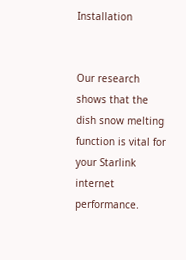Installation


Our research shows that the dish snow melting function is vital for your Starlink internet performance.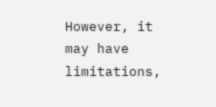However, it may have limitations,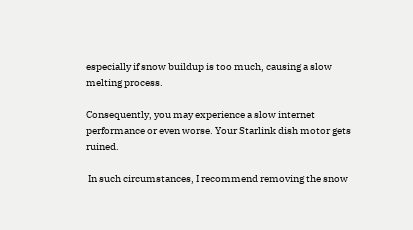especially if snow buildup is too much, causing a slow melting process.

Consequently, you may experience a slow internet performance or even worse. Your Starlink dish motor gets ruined.

 In such circumstances, I recommend removing the snow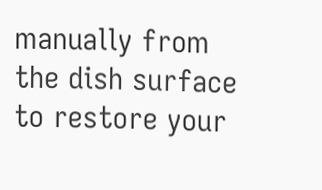manually from the dish surface to restore your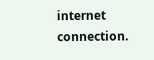internet connection.